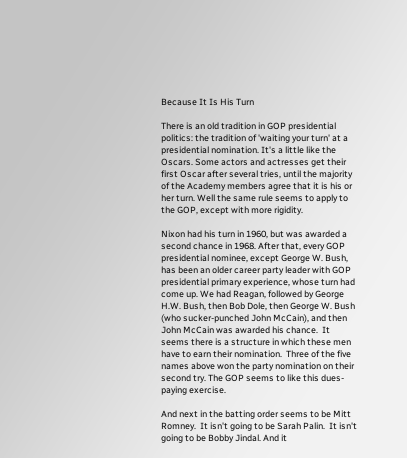Because It Is His Turn

There is an old tradition in GOP presidential politics: the tradition of 'waiting your turn' at a presidential nomination. It's a little like the Oscars. Some actors and actresses get their first Oscar after several tries, until the majority of the Academy members agree that it is his or her turn. Well the same rule seems to apply to the GOP, except with more rigidity.

Nixon had his turn in 1960, but was awarded a second chance in 1968. After that, every GOP presidential nominee, except George W. Bush, has been an older career party leader with GOP presidential primary experience, whose turn had come up. We had Reagan, followed by George H.W. Bush, then Bob Dole, then George W. Bush (who sucker-punched John McCain), and then John McCain was awarded his chance.  It seems there is a structure in which these men have to earn their nomination.  Three of the five names above won the party nomination on their second try. The GOP seems to like this dues-paying exercise.

And next in the batting order seems to be Mitt Romney.  It isn't going to be Sarah Palin.  It isn't going to be Bobby Jindal. And it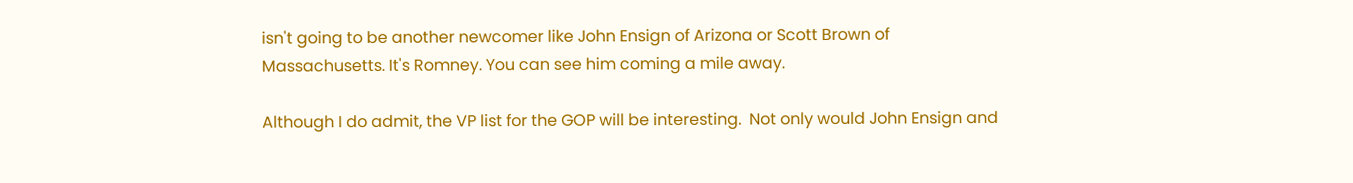isn't going to be another newcomer like John Ensign of Arizona or Scott Brown of Massachusetts. It's Romney. You can see him coming a mile away.

Although I do admit, the VP list for the GOP will be interesting.  Not only would John Ensign and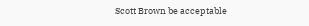Scott Brown be acceptable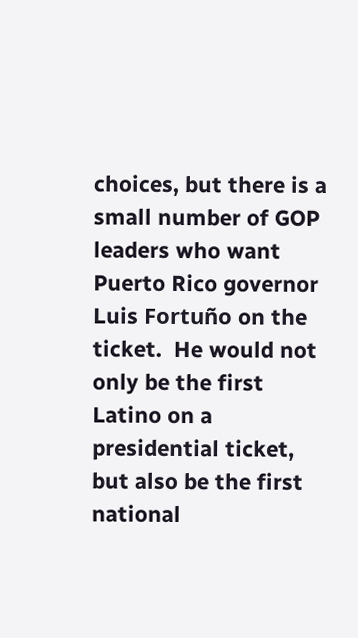choices, but there is a small number of GOP leaders who want Puerto Rico governor Luis Fortuño on the ticket.  He would not only be the first Latino on a presidential ticket, but also be the first national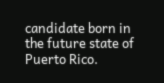candidate born in the future state of Puerto Rico.